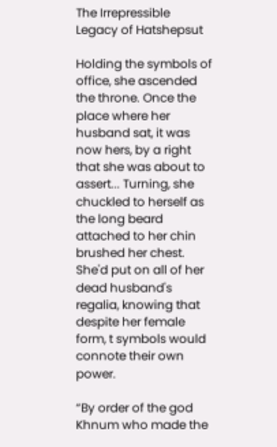The Irrepressible Legacy of Hatshepsut

Holding the symbols of office, she ascended the throne. Once the place where her husband sat, it was now hers, by a right that she was about to assert... Turning, she chuckled to herself as the long beard attached to her chin brushed her chest. She'd put on all of her dead husband's regalia, knowing that despite her female form, t symbols would connote their own power.

“By order of the god Khnum who made the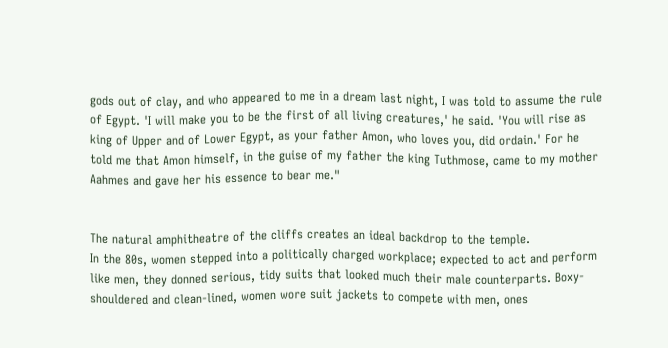gods out of clay, and who appeared to me in a dream last night, I was told to assume the rule of Egypt. 'I will make you to be the first of all living creatures,' he said. 'You will rise as king of Upper and of Lower Egypt, as your father Amon, who loves you, did ordain.' For he told me that Amon himself, in the guise of my father the king Tuthmose, came to my mother Aahmes and gave her his essence to bear me."


The natural amphitheatre of the cliffs creates an ideal backdrop to the temple.
In the 80s, women stepped into a politically charged workplace; expected to act and perform like men, they donned serious, tidy suits that looked much their male counterparts. Boxy-shouldered and clean-lined, women wore suit jackets to compete with men, ones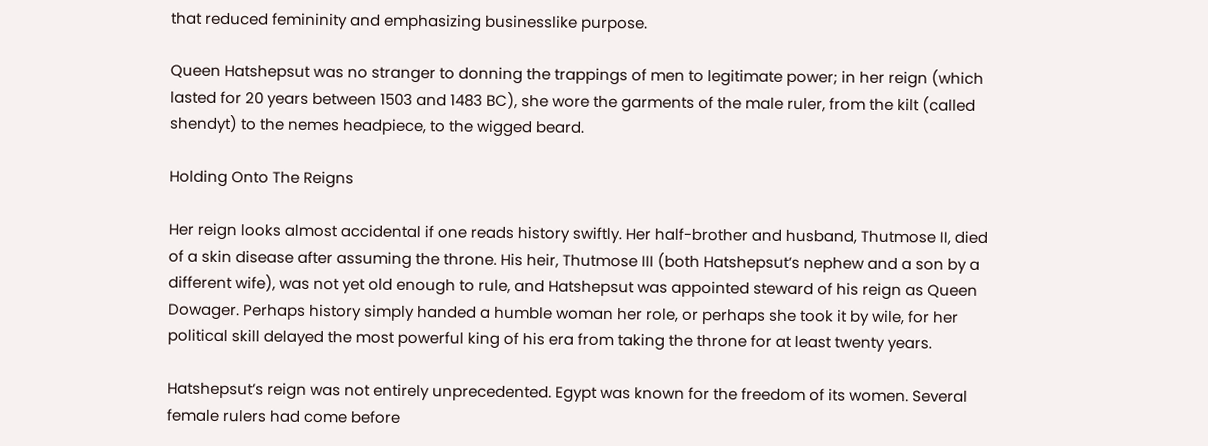that reduced femininity and emphasizing businesslike purpose.

Queen Hatshepsut was no stranger to donning the trappings of men to legitimate power; in her reign (which lasted for 20 years between 1503 and 1483 BC), she wore the garments of the male ruler, from the kilt (called shendyt) to the nemes headpiece, to the wigged beard.

Holding Onto The Reigns

Her reign looks almost accidental if one reads history swiftly. Her half-brother and husband, Thutmose II, died of a skin disease after assuming the throne. His heir, Thutmose III (both Hatshepsut’s nephew and a son by a different wife), was not yet old enough to rule, and Hatshepsut was appointed steward of his reign as Queen Dowager. Perhaps history simply handed a humble woman her role, or perhaps she took it by wile, for her political skill delayed the most powerful king of his era from taking the throne for at least twenty years.

Hatshepsut’s reign was not entirely unprecedented. Egypt was known for the freedom of its women. Several female rulers had come before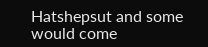Hatshepsut and some would come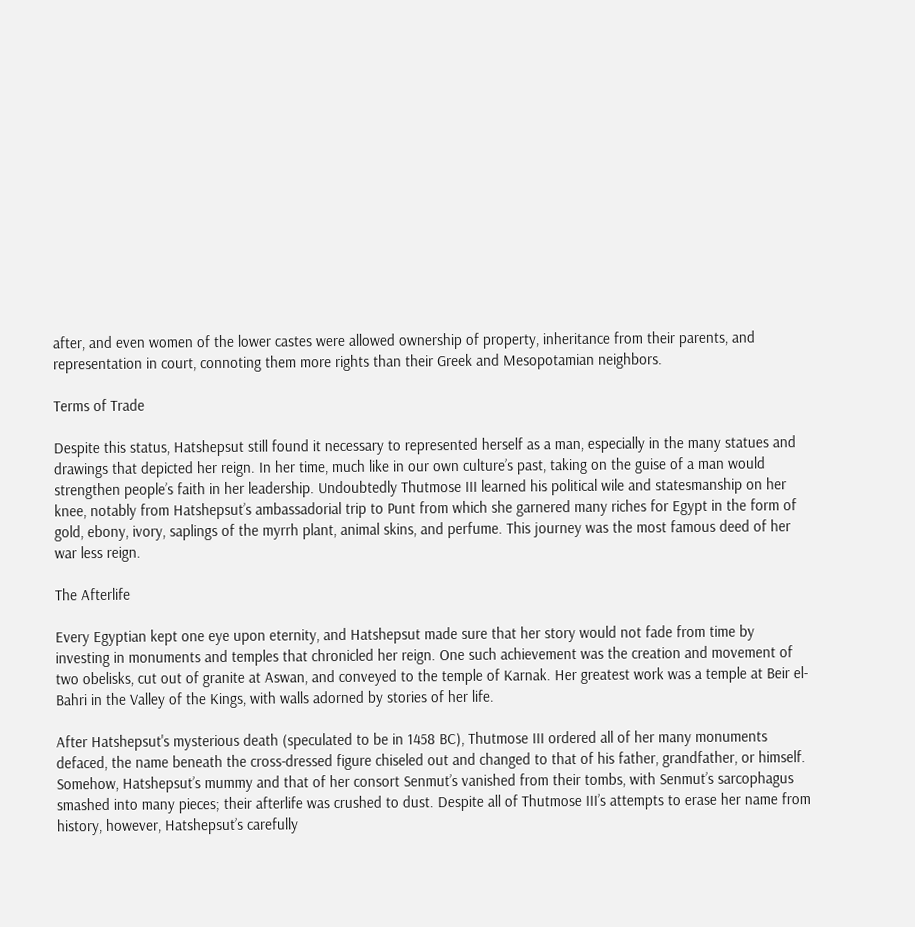after, and even women of the lower castes were allowed ownership of property, inheritance from their parents, and representation in court, connoting them more rights than their Greek and Mesopotamian neighbors.

Terms of Trade

Despite this status, Hatshepsut still found it necessary to represented herself as a man, especially in the many statues and drawings that depicted her reign. In her time, much like in our own culture’s past, taking on the guise of a man would strengthen people’s faith in her leadership. Undoubtedly Thutmose III learned his political wile and statesmanship on her knee, notably from Hatshepsut’s ambassadorial trip to Punt from which she garnered many riches for Egypt in the form of gold, ebony, ivory, saplings of the myrrh plant, animal skins, and perfume. This journey was the most famous deed of her war less reign.

The Afterlife

Every Egyptian kept one eye upon eternity, and Hatshepsut made sure that her story would not fade from time by investing in monuments and temples that chronicled her reign. One such achievement was the creation and movement of two obelisks, cut out of granite at Aswan, and conveyed to the temple of Karnak. Her greatest work was a temple at Beir el-Bahri in the Valley of the Kings, with walls adorned by stories of her life.

After Hatshepsut's mysterious death (speculated to be in 1458 BC), Thutmose III ordered all of her many monuments defaced, the name beneath the cross-dressed figure chiseled out and changed to that of his father, grandfather, or himself. Somehow, Hatshepsut’s mummy and that of her consort Senmut’s vanished from their tombs, with Senmut’s sarcophagus smashed into many pieces; their afterlife was crushed to dust. Despite all of Thutmose III’s attempts to erase her name from history, however, Hatshepsut’s carefully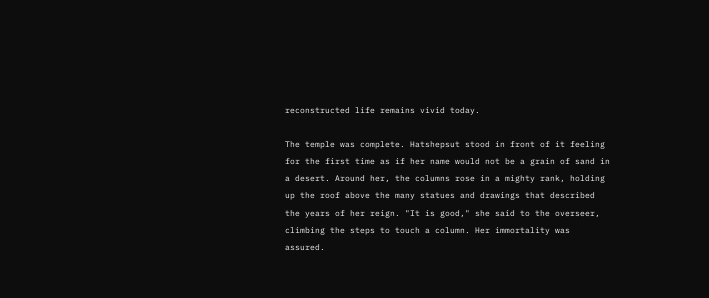reconstructed life remains vivid today.

The temple was complete. Hatshepsut stood in front of it feeling for the first time as if her name would not be a grain of sand in a desert. Around her, the columns rose in a mighty rank, holding up the roof above the many statues and drawings that described the years of her reign. "It is good," she said to the overseer, climbing the steps to touch a column. Her immortality was assured.